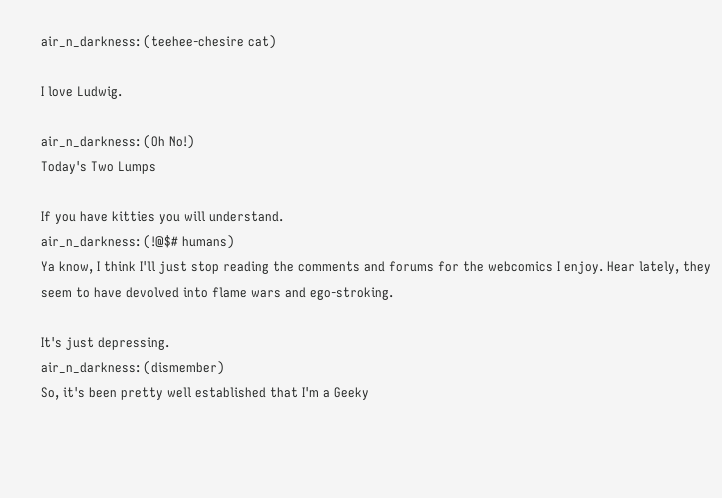air_n_darkness: (teehee-chesire cat)

I love Ludwig.

air_n_darkness: (Oh No!)
Today's Two Lumps

If you have kitties you will understand.
air_n_darkness: (!@$# humans)
Ya know, I think I'll just stop reading the comments and forums for the webcomics I enjoy. Hear lately, they seem to have devolved into flame wars and ego-stroking.

It's just depressing.
air_n_darkness: (dismember)
So, it's been pretty well established that I'm a Geeky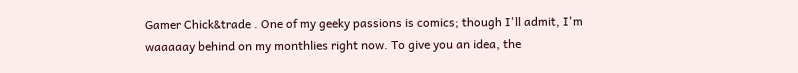Gamer Chick&trade . One of my geeky passions is comics; though I'll admit, I'm waaaaay behind on my monthlies right now. To give you an idea, the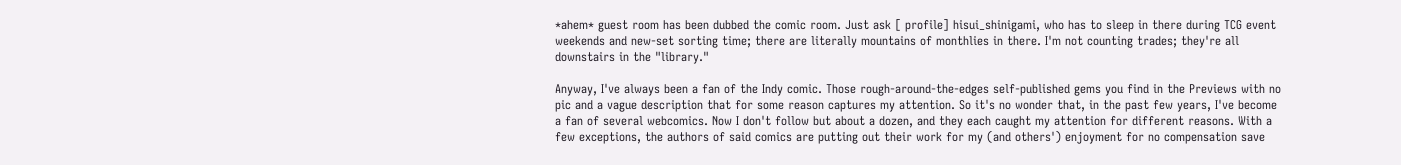*ahem* guest room has been dubbed the comic room. Just ask [ profile] hisui_shinigami, who has to sleep in there during TCG event weekends and new-set sorting time; there are literally mountains of monthlies in there. I'm not counting trades; they're all downstairs in the "library."

Anyway, I've always been a fan of the Indy comic. Those rough-around-the-edges self-published gems you find in the Previews with no pic and a vague description that for some reason captures my attention. So it's no wonder that, in the past few years, I've become a fan of several webcomics. Now I don't follow but about a dozen, and they each caught my attention for different reasons. With a few exceptions, the authors of said comics are putting out their work for my (and others') enjoyment for no compensation save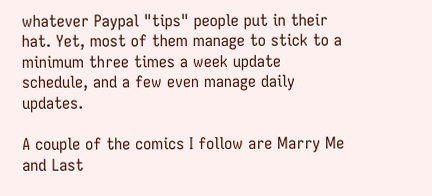whatever Paypal "tips" people put in their hat. Yet, most of them manage to stick to a minimum three times a week update schedule, and a few even manage daily updates.

A couple of the comics I follow are Marry Me and Last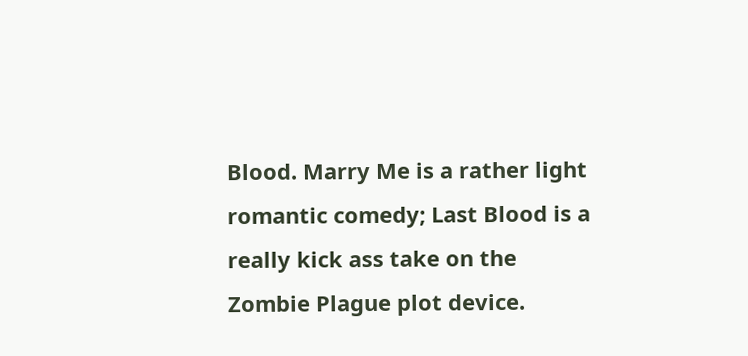Blood. Marry Me is a rather light romantic comedy; Last Blood is a really kick ass take on the Zombie Plague plot device.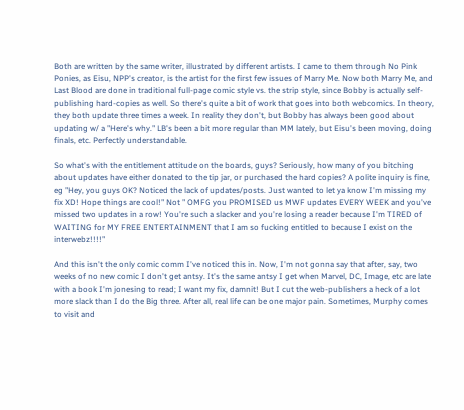Both are written by the same writer, illustrated by different artists. I came to them through No Pink Ponies, as Eisu, NPP's creator, is the artist for the first few issues of Marry Me. Now both Marry Me, and Last Blood are done in traditional full-page comic style vs. the strip style, since Bobby is actually self-publishing hard-copies as well. So there's quite a bit of work that goes into both webcomics. In theory, they both update three times a week. In reality they don't, but Bobby has always been good about updating w/ a "Here's why." LB's been a bit more regular than MM lately, but Eisu's been moving, doing finals, etc. Perfectly understandable.

So what's with the entitlement attitude on the boards, guys? Seriously, how many of you bitching about updates have either donated to the tip jar, or purchased the hard copies? A polite inquiry is fine, eg "Hey, you guys OK? Noticed the lack of updates/posts. Just wanted to let ya know I'm missing my fix XD! Hope things are cool!" Not " OMFG you PROMISED us MWF updates EVERY WEEK and you've missed two updates in a row! You're such a slacker and you're losing a reader because I'm TIRED of WAITING for MY FREE ENTERTAINMENT that I am so fucking entitled to because I exist on the interwebz!!!!"

And this isn't the only comic comm I've noticed this in. Now, I'm not gonna say that after, say, two weeks of no new comic I don't get antsy. It's the same antsy I get when Marvel, DC, Image, etc are late with a book I'm jonesing to read; I want my fix, damnit! But I cut the web-publishers a heck of a lot more slack than I do the Big three. After all, real life can be one major pain. Sometimes, Murphy comes to visit and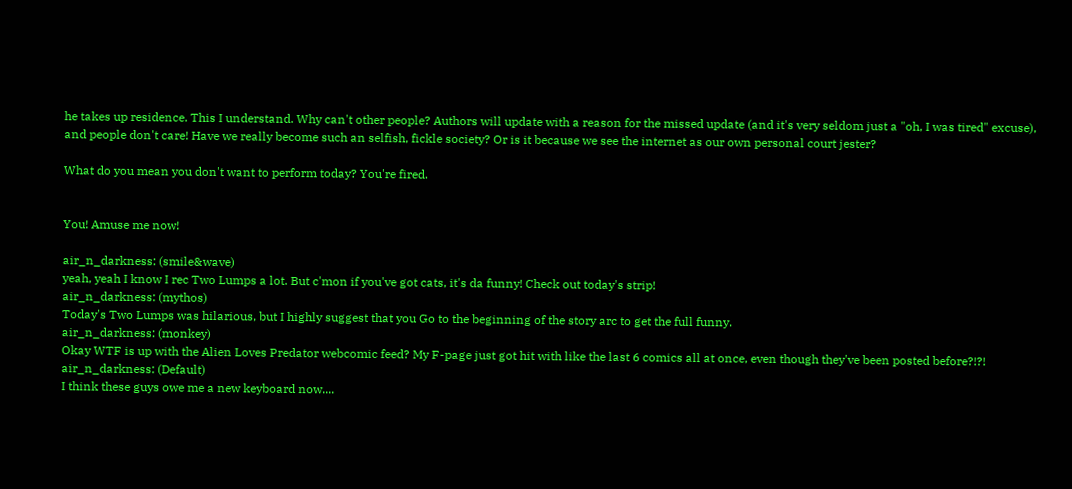he takes up residence. This I understand. Why can't other people? Authors will update with a reason for the missed update (and it's very seldom just a "oh, I was tired" excuse), and people don't care! Have we really become such an selfish, fickle society? Or is it because we see the internet as our own personal court jester?

What do you mean you don't want to perform today? You're fired.


You! Amuse me now!

air_n_darkness: (smile&wave)
yeah, yeah I know I rec Two Lumps a lot. But c'mon if you've got cats, it's da funny! Check out today's strip!
air_n_darkness: (mythos)
Today's Two Lumps was hilarious, but I highly suggest that you Go to the beginning of the story arc to get the full funny.
air_n_darkness: (monkey)
Okay WTF is up with the Alien Loves Predator webcomic feed? My F-page just got hit with like the last 6 comics all at once, even though they've been posted before?!?!
air_n_darkness: (Default)
I think these guys owe me a new keyboard now....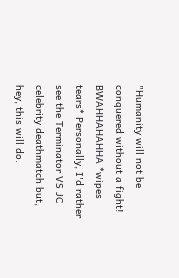"Humanity will not be conquered without a fight! BWAHHAHAHHA *wipes tears* Personally, I'd rather see the Terminator VS JC celebrity deathmatch but, hey, this will do.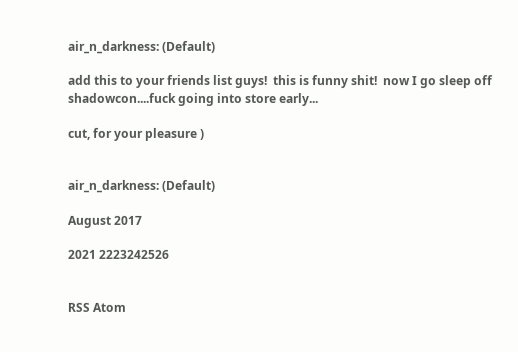air_n_darkness: (Default)

add this to your friends list guys!  this is funny shit!  now I go sleep off shadowcon....fuck going into store early...

cut, for your pleasure )


air_n_darkness: (Default)

August 2017

2021 2223242526


RSS Atom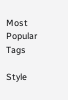Most Popular Tags

Style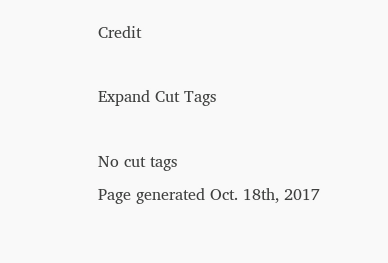Credit

Expand Cut Tags

No cut tags
Page generated Oct. 18th, 2017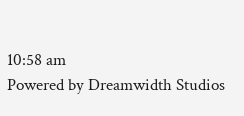10:58 am
Powered by Dreamwidth Studios